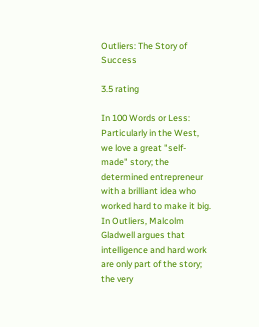Outliers: The Story of Success

3.5 rating

In 100 Words or Less: Particularly in the West, we love a great "self-made" story; the determined entrepreneur with a brilliant idea who worked hard to make it big. In Outliers, Malcolm Gladwell argues that intelligence and hard work are only part of the story; the very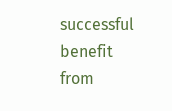successful benefit from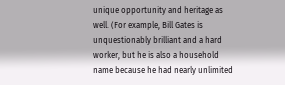unique opportunity and heritage as well. (For example, Bill Gates is unquestionably brilliant and a hard worker, but he is also a household name because he had nearly unlimited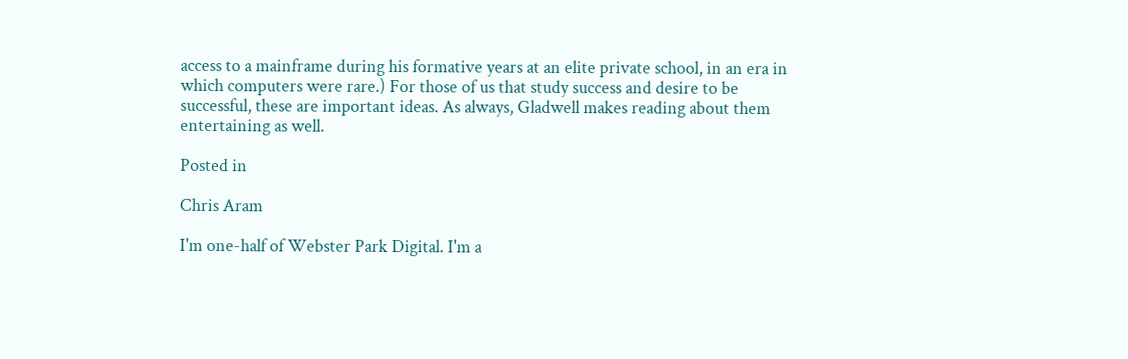access to a mainframe during his formative years at an elite private school, in an era in which computers were rare.) For those of us that study success and desire to be successful, these are important ideas. As always, Gladwell makes reading about them entertaining as well.

Posted in

Chris Aram

I'm one-half of Webster Park Digital. I'm a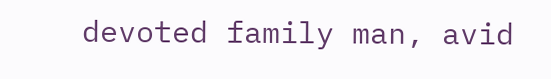devoted family man, avid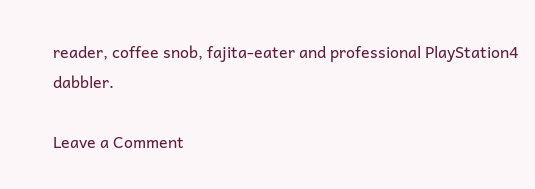reader, coffee snob, fajita-eater and professional PlayStation4 dabbler.

Leave a Comment